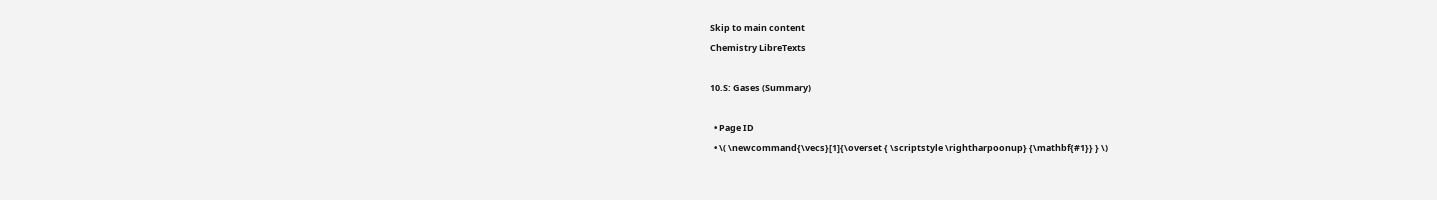Skip to main content
Chemistry LibreTexts

10.S: Gases (Summary)

  • Page ID
  • \( \newcommand{\vecs}[1]{\overset { \scriptstyle \rightharpoonup} {\mathbf{#1}} } \)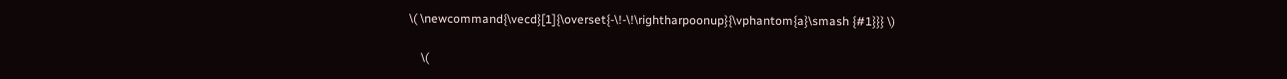\( \newcommand{\vecd}[1]{\overset{-\!-\!\rightharpoonup}{\vphantom{a}\smash {#1}}} \)

    \(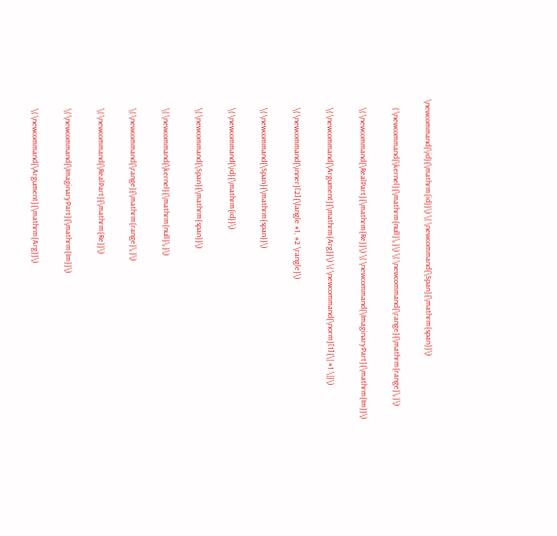\newcommand{\id}{\mathrm{id}}\) \( \newcommand{\Span}{\mathrm{span}}\)

    ( \newcommand{\kernel}{\mathrm{null}\,}\) \( \newcommand{\range}{\mathrm{range}\,}\)

    \( \newcommand{\RealPart}{\mathrm{Re}}\) \( \newcommand{\ImaginaryPart}{\mathrm{Im}}\)

    \( \newcommand{\Argument}{\mathrm{Arg}}\) \( \newcommand{\norm}[1]{\| #1 \|}\)

    \( \newcommand{\inner}[2]{\langle #1, #2 \rangle}\)

    \( \newcommand{\Span}{\mathrm{span}}\)

    \( \newcommand{\id}{\mathrm{id}}\)

    \( \newcommand{\Span}{\mathrm{span}}\)

    \( \newcommand{\kernel}{\mathrm{null}\,}\)

    \( \newcommand{\range}{\mathrm{range}\,}\)

    \( \newcommand{\RealPart}{\mathrm{Re}}\)

    \( \newcommand{\ImaginaryPart}{\mathrm{Im}}\)

    \( \newcommand{\Argument}{\mathrm{Arg}}\)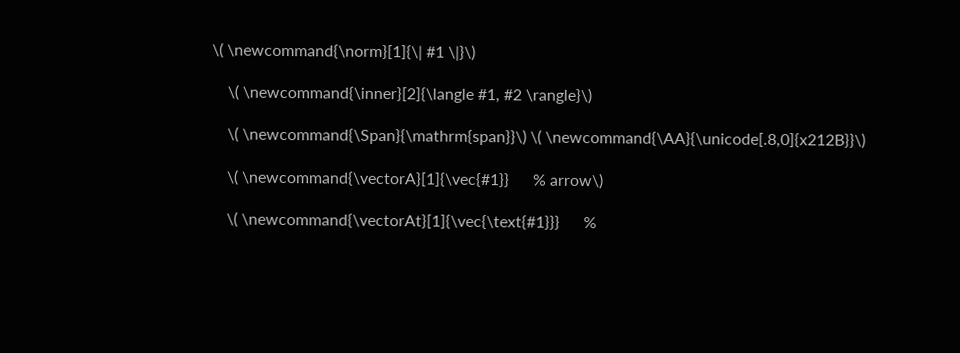\( \newcommand{\norm}[1]{\| #1 \|}\)

    \( \newcommand{\inner}[2]{\langle #1, #2 \rangle}\)

    \( \newcommand{\Span}{\mathrm{span}}\) \( \newcommand{\AA}{\unicode[.8,0]{x212B}}\)

    \( \newcommand{\vectorA}[1]{\vec{#1}}      % arrow\)

    \( \newcommand{\vectorAt}[1]{\vec{\text{#1}}}      %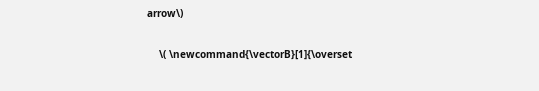arrow\)

    \( \newcommand{\vectorB}[1]{\overset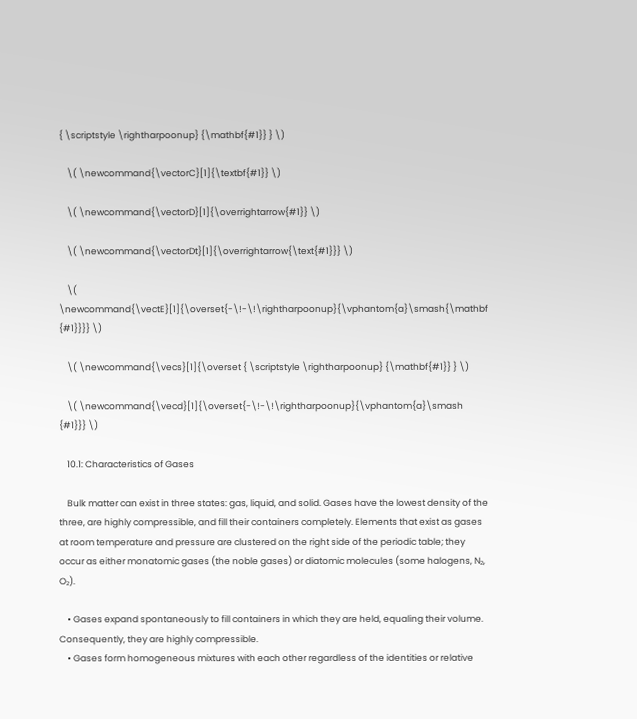{ \scriptstyle \rightharpoonup} {\mathbf{#1}} } \)

    \( \newcommand{\vectorC}[1]{\textbf{#1}} \)

    \( \newcommand{\vectorD}[1]{\overrightarrow{#1}} \)

    \( \newcommand{\vectorDt}[1]{\overrightarrow{\text{#1}}} \)

    \( \newcommand{\vectE}[1]{\overset{-\!-\!\rightharpoonup}{\vphantom{a}\smash{\mathbf {#1}}}} \)

    \( \newcommand{\vecs}[1]{\overset { \scriptstyle \rightharpoonup} {\mathbf{#1}} } \)

    \( \newcommand{\vecd}[1]{\overset{-\!-\!\rightharpoonup}{\vphantom{a}\smash {#1}}} \)

    10.1: Characteristics of Gases

    Bulk matter can exist in three states: gas, liquid, and solid. Gases have the lowest density of the three, are highly compressible, and fill their containers completely. Elements that exist as gases at room temperature and pressure are clustered on the right side of the periodic table; they occur as either monatomic gases (the noble gases) or diatomic molecules (some halogens, N₂, O₂).

    • Gases expand spontaneously to fill containers in which they are held, equaling their volume. Consequently, they are highly compressible.
    • Gases form homogeneous mixtures with each other regardless of the identities or relative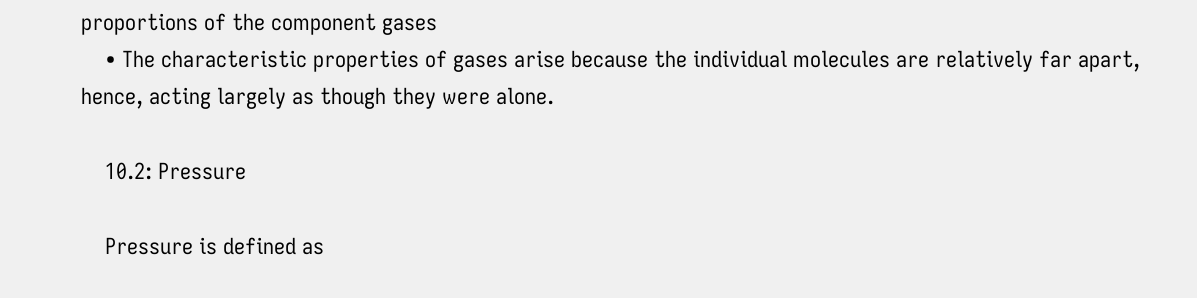proportions of the component gases
    • The characteristic properties of gases arise because the individual molecules are relatively far apart, hence, acting largely as though they were alone.

    10.2: Pressure

    Pressure is defined as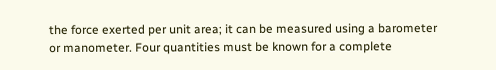the force exerted per unit area; it can be measured using a barometer or manometer. Four quantities must be known for a complete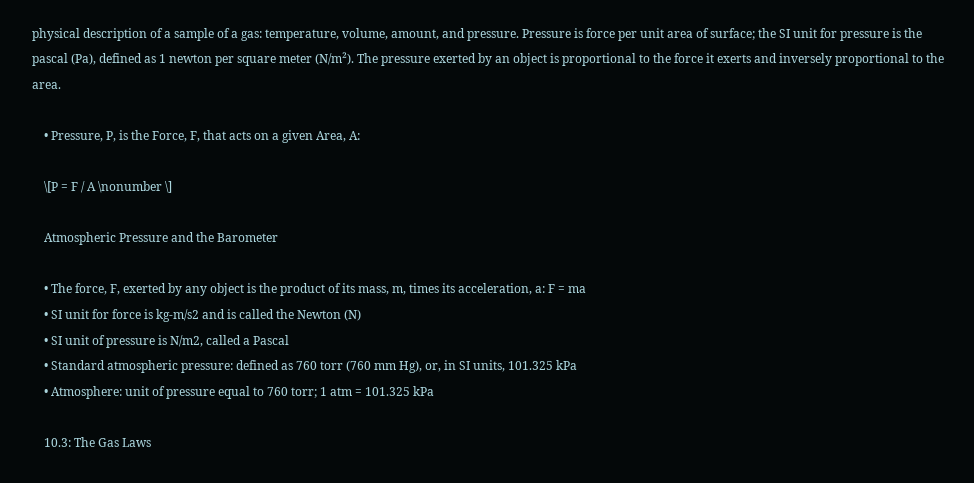physical description of a sample of a gas: temperature, volume, amount, and pressure. Pressure is force per unit area of surface; the SI unit for pressure is the pascal (Pa), defined as 1 newton per square meter (N/m²). The pressure exerted by an object is proportional to the force it exerts and inversely proportional to the area.

    • Pressure, P, is the Force, F, that acts on a given Area, A:

    \[P = F / A \nonumber \]

    Atmospheric Pressure and the Barometer

    • The force, F, exerted by any object is the product of its mass, m, times its acceleration, a: F = ma
    • SI unit for force is kg-m/s2 and is called the Newton (N)
    • SI unit of pressure is N/m2, called a Pascal
    • Standard atmospheric pressure: defined as 760 torr (760 mm Hg), or, in SI units, 101.325 kPa
    • Atmosphere: unit of pressure equal to 760 torr; 1 atm = 101.325 kPa

    10.3: The Gas Laws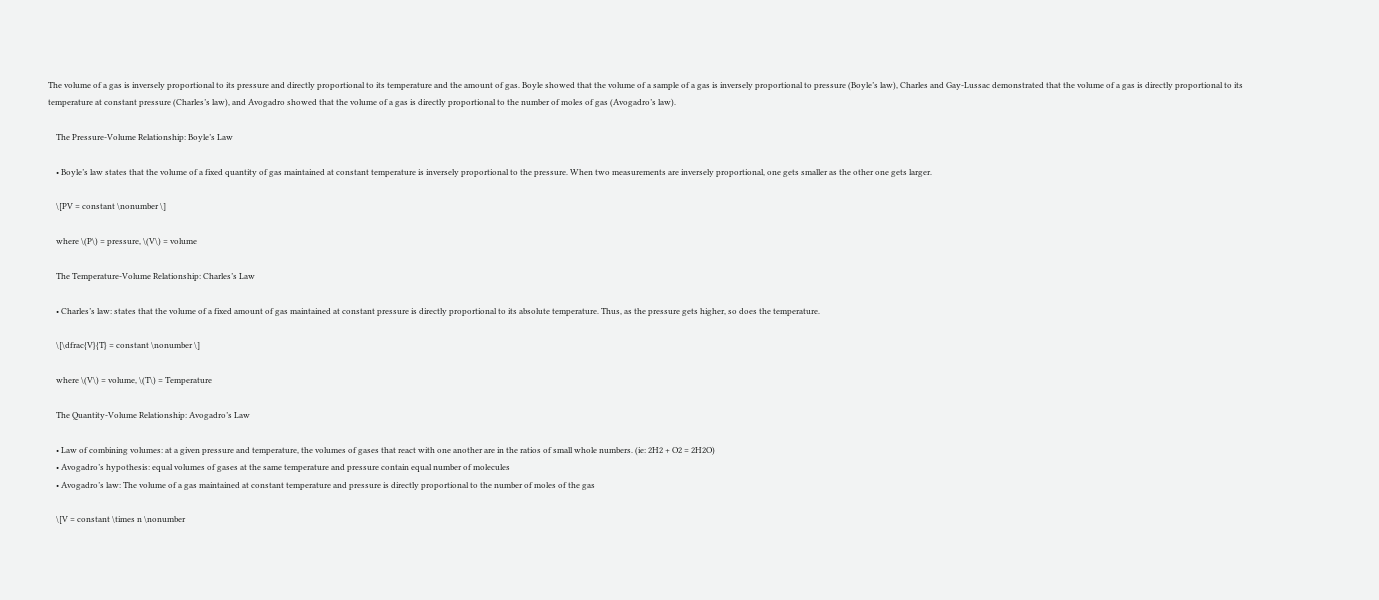The volume of a gas is inversely proportional to its pressure and directly proportional to its temperature and the amount of gas. Boyle showed that the volume of a sample of a gas is inversely proportional to pressure (Boyle’s law), Charles and Gay-Lussac demonstrated that the volume of a gas is directly proportional to its temperature at constant pressure (Charles’s law), and Avogadro showed that the volume of a gas is directly proportional to the number of moles of gas (Avogadro’s law).

    The Pressure-Volume Relationship: Boyle’s Law

    • Boyle’s law states that the volume of a fixed quantity of gas maintained at constant temperature is inversely proportional to the pressure. When two measurements are inversely proportional, one gets smaller as the other one gets larger.

    \[PV = constant \nonumber \]

    where \(P\) = pressure, \(V\) = volume

    The Temperature-Volume Relationship: Charles’s Law

    • Charles’s law: states that the volume of a fixed amount of gas maintained at constant pressure is directly proportional to its absolute temperature. Thus, as the pressure gets higher, so does the temperature.

    \[\dfrac{V}{T} = constant \nonumber \]

    where \(V\) = volume, \(T\) = Temperature

    The Quantity-Volume Relationship: Avogadro’s Law

    • Law of combining volumes: at a given pressure and temperature, the volumes of gases that react with one another are in the ratios of small whole numbers. (ie: 2H2 + O2 = 2H2O)
    • Avogadro’s hypothesis: equal volumes of gases at the same temperature and pressure contain equal number of molecules
    • Avogadro’s law: The volume of a gas maintained at constant temperature and pressure is directly proportional to the number of moles of the gas

    \[V = constant \times n \nonumber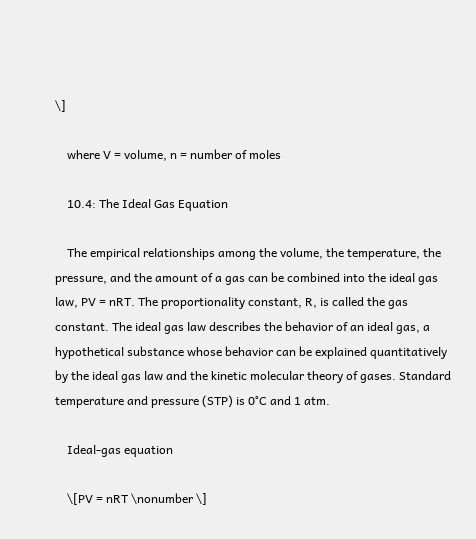\]

    where V = volume, n = number of moles

    10.4: The Ideal Gas Equation

    The empirical relationships among the volume, the temperature, the pressure, and the amount of a gas can be combined into the ideal gas law, PV = nRT. The proportionality constant, R, is called the gas constant. The ideal gas law describes the behavior of an ideal gas, a hypothetical substance whose behavior can be explained quantitatively by the ideal gas law and the kinetic molecular theory of gases. Standard temperature and pressure (STP) is 0°C and 1 atm.

    Ideal-gas equation

    \[PV = nRT \nonumber \]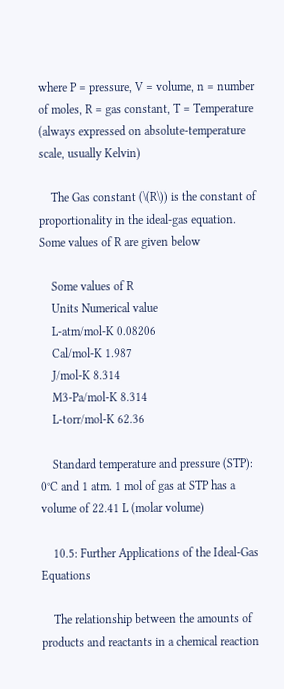where P = pressure, V = volume, n = number of moles, R = gas constant, T = Temperature (always expressed on absolute-temperature scale, usually Kelvin)

    The Gas constant (\(R\)) is the constant of proportionality in the ideal-gas equation. Some values of R are given below

    Some values of R
    Units Numerical value
    L-atm/mol-K 0.08206
    Cal/mol-K 1.987
    J/mol-K 8.314
    M3-Pa/mol-K 8.314
    L-torr/mol-K 62.36

    Standard temperature and pressure (STP): 0°C and 1 atm. 1 mol of gas at STP has a volume of 22.41 L (molar volume)

    10.5: Further Applications of the Ideal-Gas Equations

    The relationship between the amounts of products and reactants in a chemical reaction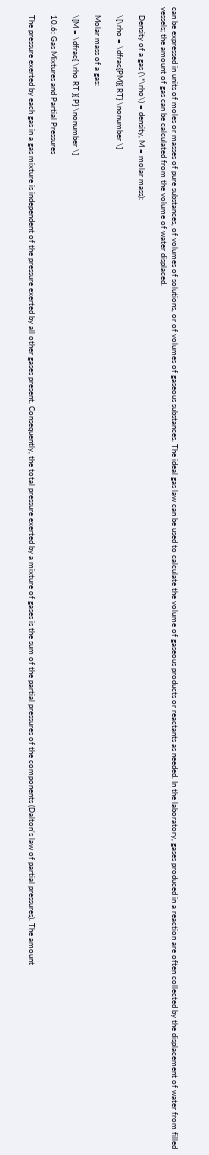can be expressed in units of moles or masses of pure substances, of volumes of solutions, or of volumes of gaseous substances. The ideal gas law can be used to calculate the volume of gaseous products or reactants as needed. In the laboratory, gases produced in a reaction are often collected by the displacement of water from filled vessels; the amount of gas can be calculated from the volume of water displaced.

    Density of a gas (\*\rho\) = density, M = molar mass):

    \[\rho = \dfrac{PM}{ RT} \nonumber \]

    Molar mass of a gas:

    \[M = \dfrac{ \rho RT }{ P} \nonumber \]

    10.6: Gas Mixtures and Partial Pressures

    The pressure exerted by each gas in a gas mixture is independent of the pressure exerted by all other gases present. Consequently, the total pressure exerted by a mixture of gases is the sum of the partial pressures of the components (Dalton’s law of partial pressures). The amount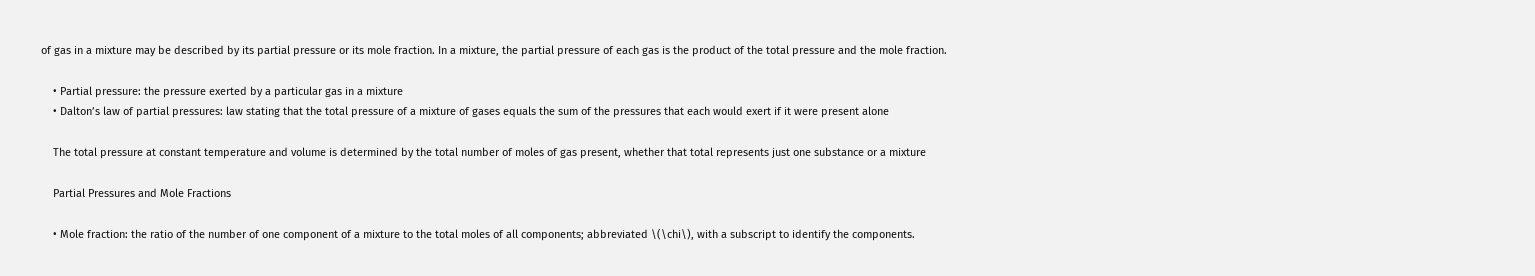of gas in a mixture may be described by its partial pressure or its mole fraction. In a mixture, the partial pressure of each gas is the product of the total pressure and the mole fraction.

    • Partial pressure: the pressure exerted by a particular gas in a mixture
    • Dalton’s law of partial pressures: law stating that the total pressure of a mixture of gases equals the sum of the pressures that each would exert if it were present alone

    The total pressure at constant temperature and volume is determined by the total number of moles of gas present, whether that total represents just one substance or a mixture

    Partial Pressures and Mole Fractions

    • Mole fraction: the ratio of the number of one component of a mixture to the total moles of all components; abbreviated \(\chi\), with a subscript to identify the components.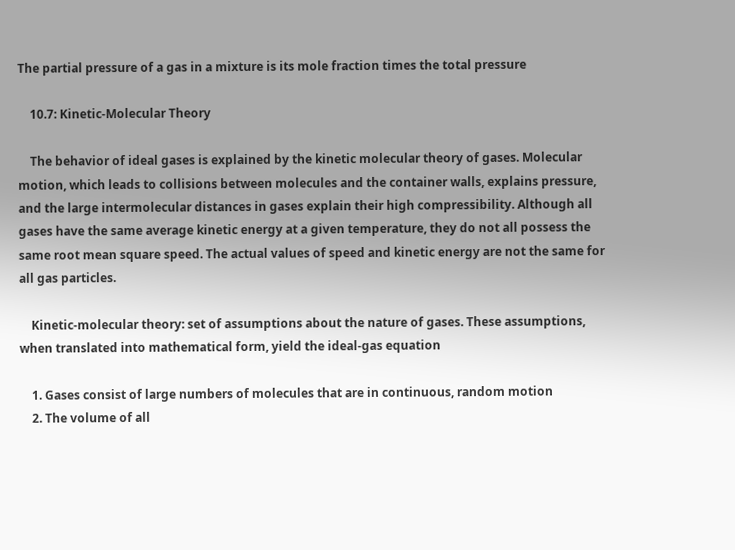The partial pressure of a gas in a mixture is its mole fraction times the total pressure

    10.7: Kinetic-Molecular Theory

    The behavior of ideal gases is explained by the kinetic molecular theory of gases. Molecular motion, which leads to collisions between molecules and the container walls, explains pressure, and the large intermolecular distances in gases explain their high compressibility. Although all gases have the same average kinetic energy at a given temperature, they do not all possess the same root mean square speed. The actual values of speed and kinetic energy are not the same for all gas particles.

    Kinetic-molecular theory: set of assumptions about the nature of gases. These assumptions, when translated into mathematical form, yield the ideal-gas equation

    1. Gases consist of large numbers of molecules that are in continuous, random motion
    2. The volume of all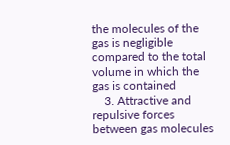the molecules of the gas is negligible compared to the total volume in which the gas is contained
    3. Attractive and repulsive forces between gas molecules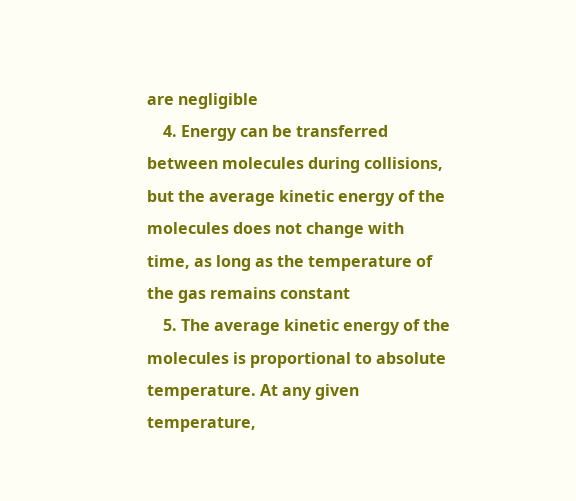are negligible
    4. Energy can be transferred between molecules during collisions, but the average kinetic energy of the molecules does not change with time, as long as the temperature of the gas remains constant
    5. The average kinetic energy of the molecules is proportional to absolute temperature. At any given temperature,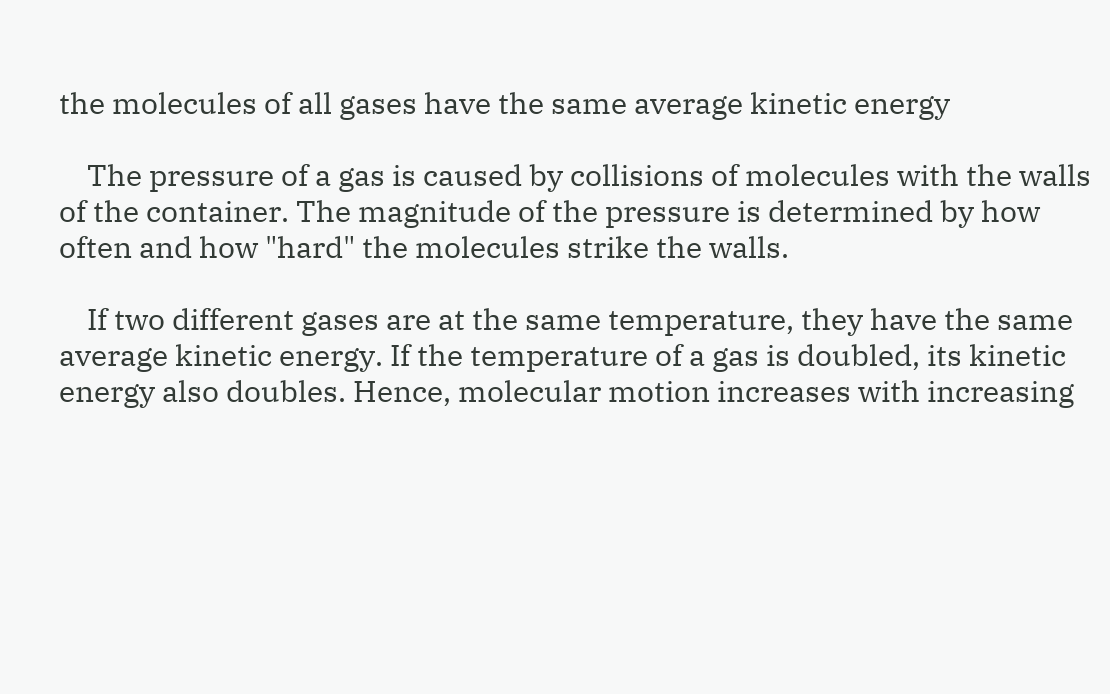the molecules of all gases have the same average kinetic energy

    The pressure of a gas is caused by collisions of molecules with the walls of the container. The magnitude of the pressure is determined by how often and how "hard" the molecules strike the walls.

    If two different gases are at the same temperature, they have the same average kinetic energy. If the temperature of a gas is doubled, its kinetic energy also doubles. Hence, molecular motion increases with increasing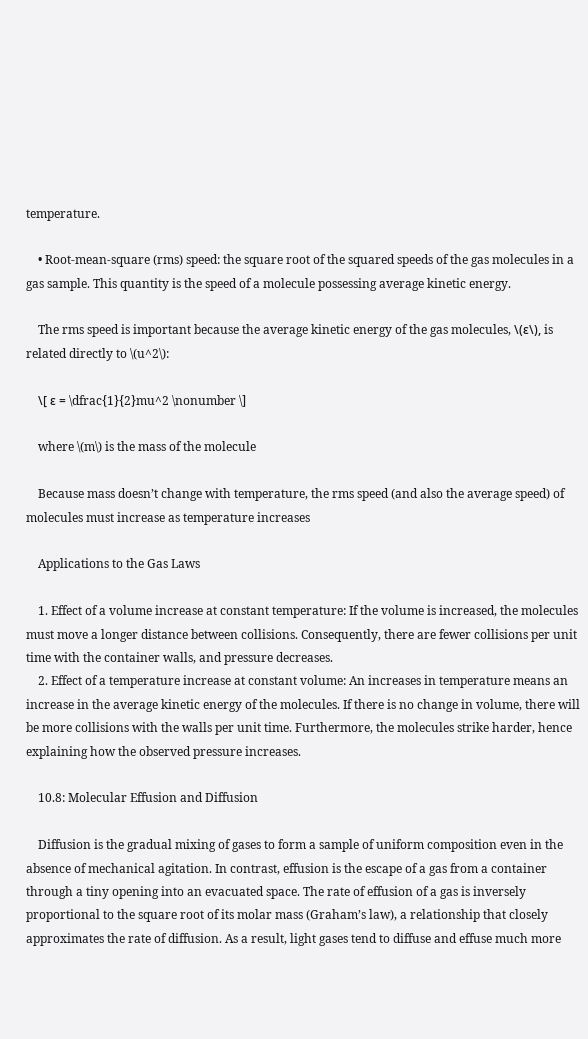temperature.

    • Root-mean-square (rms) speed: the square root of the squared speeds of the gas molecules in a gas sample. This quantity is the speed of a molecule possessing average kinetic energy.

    The rms speed is important because the average kinetic energy of the gas molecules, \(ε\), is related directly to \(u^2\):

    \[ ε = \dfrac{1}{2}mu^2 \nonumber \]

    where \(m\) is the mass of the molecule

    Because mass doesn’t change with temperature, the rms speed (and also the average speed) of molecules must increase as temperature increases

    Applications to the Gas Laws

    1. Effect of a volume increase at constant temperature: If the volume is increased, the molecules must move a longer distance between collisions. Consequently, there are fewer collisions per unit time with the container walls, and pressure decreases.
    2. Effect of a temperature increase at constant volume: An increases in temperature means an increase in the average kinetic energy of the molecules. If there is no change in volume, there will be more collisions with the walls per unit time. Furthermore, the molecules strike harder, hence explaining how the observed pressure increases.

    10.8: Molecular Effusion and Diffusion

    Diffusion is the gradual mixing of gases to form a sample of uniform composition even in the absence of mechanical agitation. In contrast, effusion is the escape of a gas from a container through a tiny opening into an evacuated space. The rate of effusion of a gas is inversely proportional to the square root of its molar mass (Graham’s law), a relationship that closely approximates the rate of diffusion. As a result, light gases tend to diffuse and effuse much more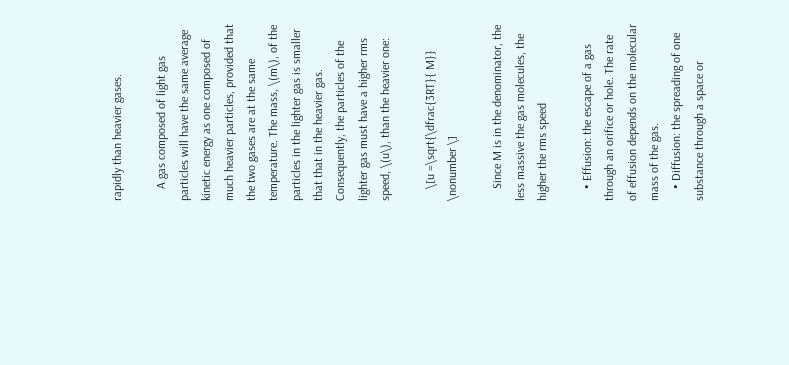rapidly than heavier gases.

    A gas composed of light gas particles will have the same average kinetic energy as one composed of much heavier particles, provided that the two gases are at the same temperature. The mass, \(m\), of the particles in the lighter gas is smaller that that in the heavier gas. Consequently, the particles of the lighter gas must have a higher rms speed, \(u\), than the heavier one:

    \[u =\sqrt{\dfrac{3RT}{ M}} \nonumber \]

    Since M is in the denominator, the less massive the gas molecules, the higher the rms speed

    • Effusion: the escape of a gas through an orifice or hole. The rate of effusion depends on the molecular mass of the gas.
    • Diffusion: the spreading of one substance through a space or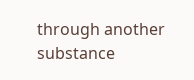through another substance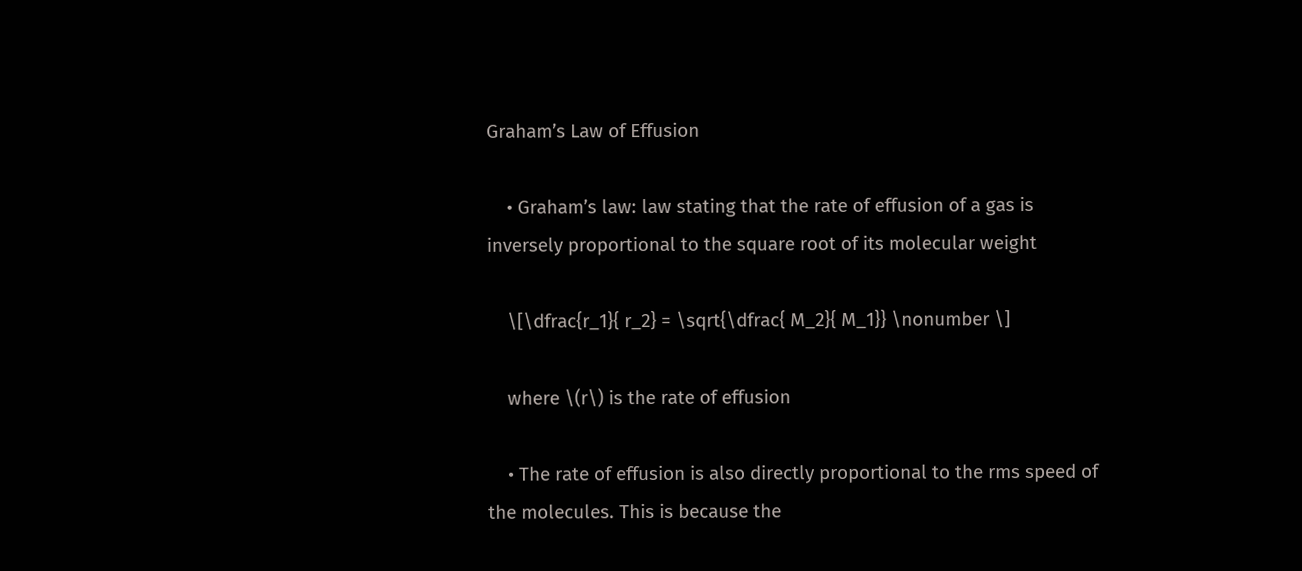Graham’s Law of Effusion

    • Graham’s law: law stating that the rate of effusion of a gas is inversely proportional to the square root of its molecular weight

    \[\dfrac{r_1}{ r_2} = \sqrt{\dfrac{ M_2}{ M_1}} \nonumber \]

    where \(r\) is the rate of effusion

    • The rate of effusion is also directly proportional to the rms speed of the molecules. This is because the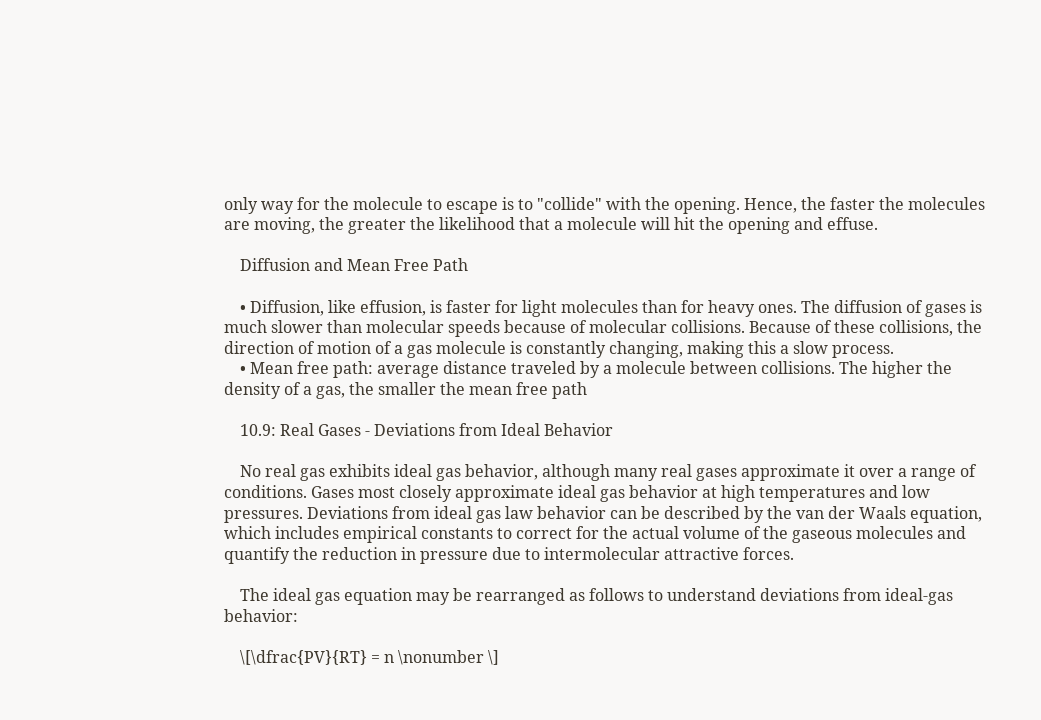only way for the molecule to escape is to "collide" with the opening. Hence, the faster the molecules are moving, the greater the likelihood that a molecule will hit the opening and effuse.

    Diffusion and Mean Free Path

    • Diffusion, like effusion, is faster for light molecules than for heavy ones. The diffusion of gases is much slower than molecular speeds because of molecular collisions. Because of these collisions, the direction of motion of a gas molecule is constantly changing, making this a slow process.
    • Mean free path: average distance traveled by a molecule between collisions. The higher the density of a gas, the smaller the mean free path

    10.9: Real Gases - Deviations from Ideal Behavior

    No real gas exhibits ideal gas behavior, although many real gases approximate it over a range of conditions. Gases most closely approximate ideal gas behavior at high temperatures and low pressures. Deviations from ideal gas law behavior can be described by the van der Waals equation, which includes empirical constants to correct for the actual volume of the gaseous molecules and quantify the reduction in pressure due to intermolecular attractive forces.

    The ideal gas equation may be rearranged as follows to understand deviations from ideal-gas behavior:

    \[\dfrac{PV}{RT} = n \nonumber \]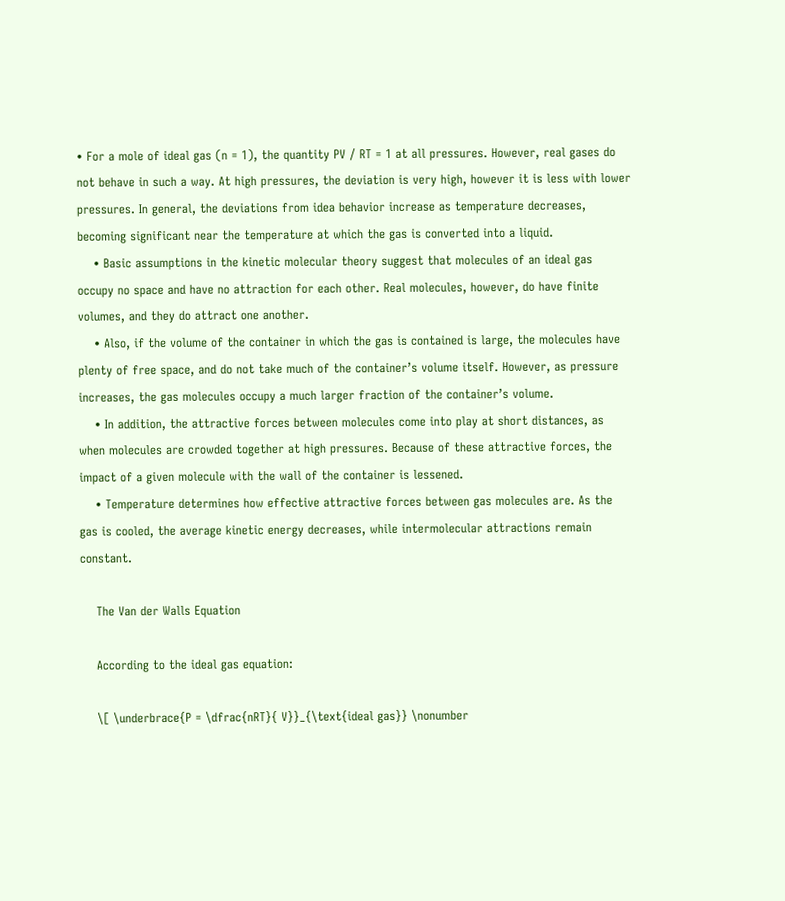• For a mole of ideal gas (n = 1), the quantity PV / RT = 1 at all pressures. However, real gases do not behave in such a way. At high pressures, the deviation is very high, however it is less with lower pressures. In general, the deviations from idea behavior increase as temperature decreases, becoming significant near the temperature at which the gas is converted into a liquid.
    • Basic assumptions in the kinetic molecular theory suggest that molecules of an ideal gas occupy no space and have no attraction for each other. Real molecules, however, do have finite volumes, and they do attract one another.
    • Also, if the volume of the container in which the gas is contained is large, the molecules have plenty of free space, and do not take much of the container’s volume itself. However, as pressure increases, the gas molecules occupy a much larger fraction of the container’s volume.
    • In addition, the attractive forces between molecules come into play at short distances, as when molecules are crowded together at high pressures. Because of these attractive forces, the impact of a given molecule with the wall of the container is lessened.
    • Temperature determines how effective attractive forces between gas molecules are. As the gas is cooled, the average kinetic energy decreases, while intermolecular attractions remain constant.

    The Van der Walls Equation

    According to the ideal gas equation:

    \[ \underbrace{P = \dfrac{nRT}{ V}}_{\text{ideal gas}} \nonumber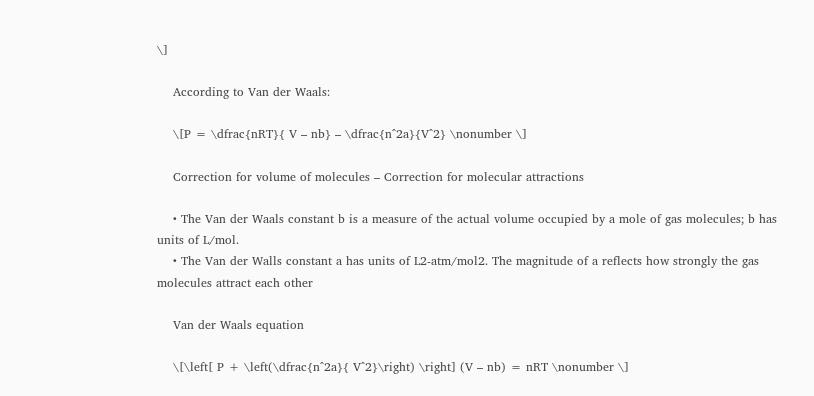\]

    According to Van der Waals:

    \[P = \dfrac{nRT}{ V – nb} – \dfrac{n^2a}{V^2} \nonumber \]

    Correction for volume of molecules – Correction for molecular attractions

    • The Van der Waals constant b is a measure of the actual volume occupied by a mole of gas molecules; b has units of L/mol.
    • The Van der Walls constant a has units of L2-atm/mol2. The magnitude of a reflects how strongly the gas molecules attract each other

    Van der Waals equation

    \[\left[ P + \left(\dfrac{n^2a}{ V^2}\right) \right] (V – nb) = nRT \nonumber \]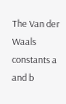The Van der Waals constants a and b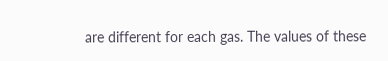are different for each gas. The values of these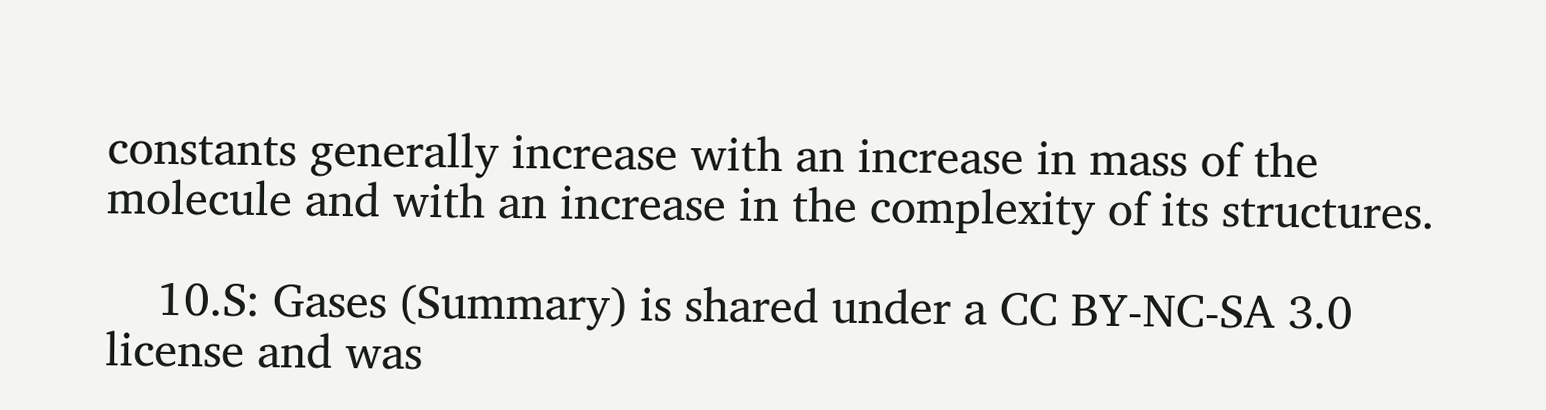constants generally increase with an increase in mass of the molecule and with an increase in the complexity of its structures.

    10.S: Gases (Summary) is shared under a CC BY-NC-SA 3.0 license and was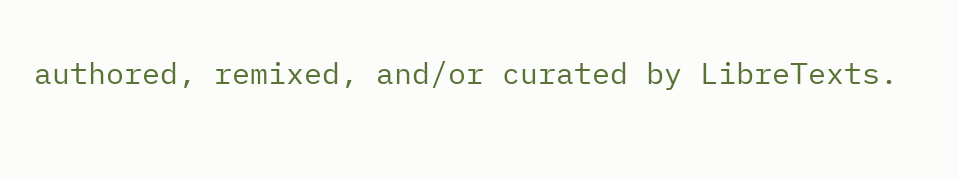authored, remixed, and/or curated by LibreTexts.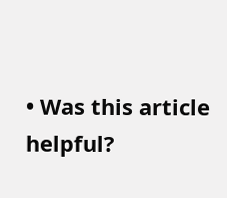• Was this article helpful?